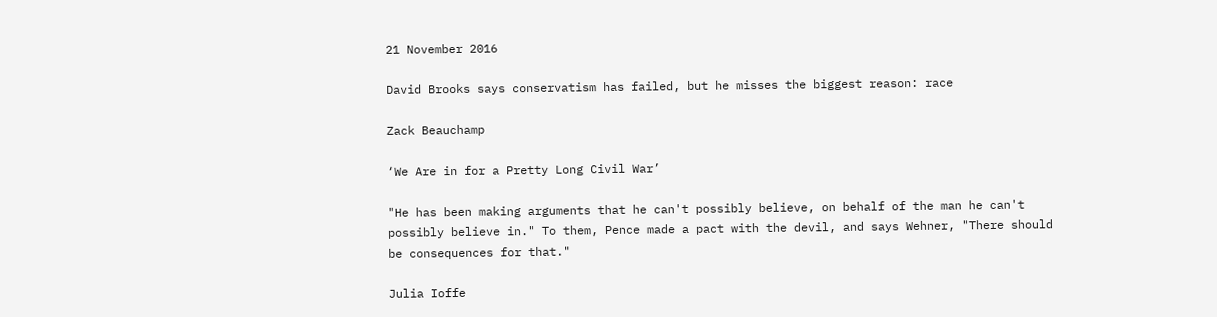21 November 2016

David Brooks says conservatism has failed, but he misses the biggest reason: race

Zack Beauchamp

‘We Are in for a Pretty Long Civil War’

"He has been making arguments that he can't possibly believe, on behalf of the man he can't possibly believe in." To them, Pence made a pact with the devil, and says Wehner, "There should be consequences for that."

Julia Ioffe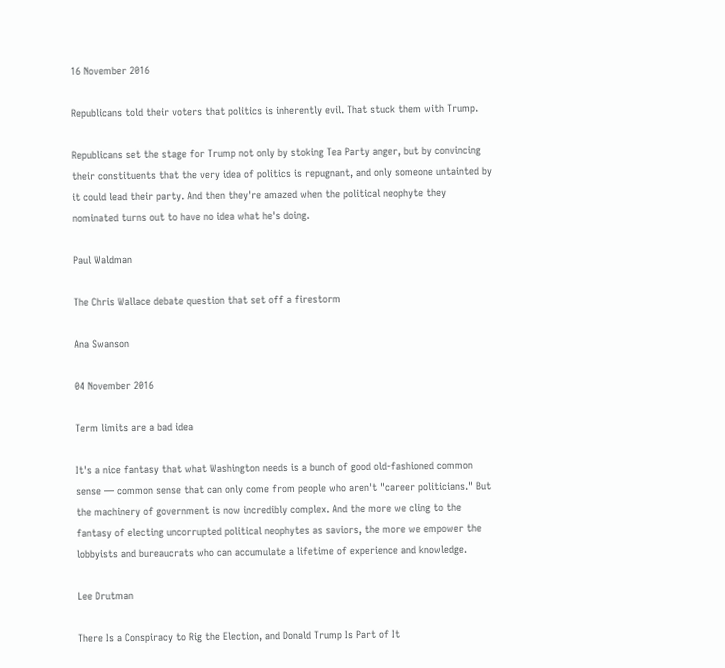16 November 2016

Republicans told their voters that politics is inherently evil. That stuck them with Trump.

Republicans set the stage for Trump not only by stoking Tea Party anger, but by convincing their constituents that the very idea of politics is repugnant, and only someone untainted by it could lead their party. And then they're amazed when the political neophyte they nominated turns out to have no idea what he's doing.

Paul Waldman

The Chris Wallace debate question that set off a firestorm

Ana Swanson

04 November 2016

Term limits are a bad idea

It's a nice fantasy that what Washington needs is a bunch of good old-fashioned common sense — common sense that can only come from people who aren't "career politicians." But the machinery of government is now incredibly complex. And the more we cling to the fantasy of electing uncorrupted political neophytes as saviors, the more we empower the lobbyists and bureaucrats who can accumulate a lifetime of experience and knowledge.

Lee Drutman

There Is a Conspiracy to Rig the Election, and Donald Trump Is Part of It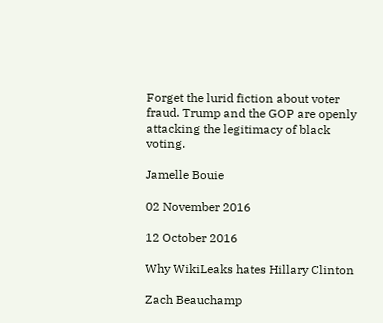Forget the lurid fiction about voter fraud. Trump and the GOP are openly attacking the legitimacy of black voting.

Jamelle Bouie

02 November 2016

12 October 2016

Why WikiLeaks hates Hillary Clinton

Zach Beauchamp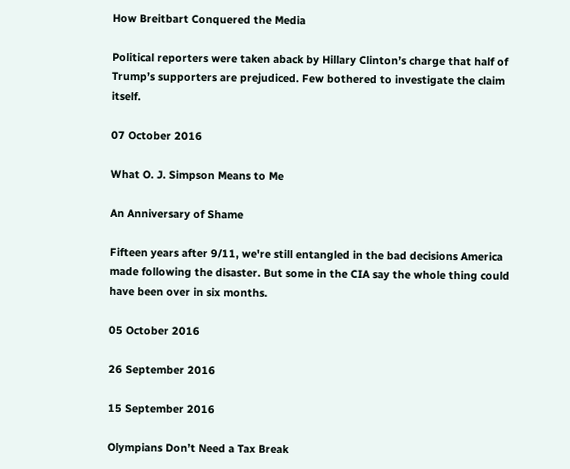How Breitbart Conquered the Media

Political reporters were taken aback by Hillary Clinton’s charge that half of Trump’s supporters are prejudiced. Few bothered to investigate the claim itself.

07 October 2016

What O. J. Simpson Means to Me

An Anniversary of Shame

Fifteen years after 9/11, we're still entangled in the bad decisions America made following the disaster. But some in the CIA say the whole thing could have been over in six months.

05 October 2016

26 September 2016

15 September 2016

Olympians Don’t Need a Tax Break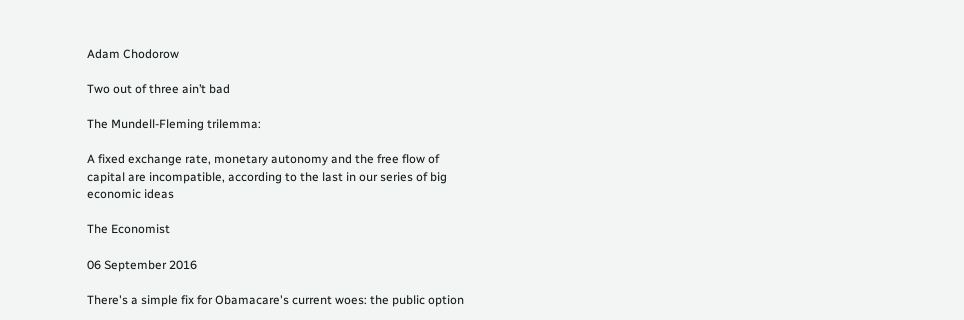Adam Chodorow

Two out of three ain’t bad

The Mundell-Fleming trilemma:

A fixed exchange rate, monetary autonomy and the free flow of capital are incompatible, according to the last in our series of big economic ideas

The Economist

06 September 2016

There's a simple fix for Obamacare's current woes: the public option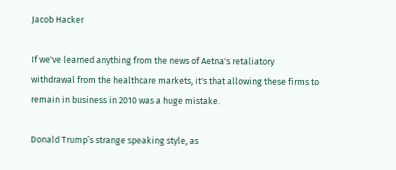Jacob Hacker

If we've learned anything from the news of Aetna's retaliatory withdrawal from the healthcare markets, it's that allowing these firms to remain in business in 2010 was a huge mistake.

Donald Trump’s strange speaking style, as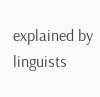explained by linguists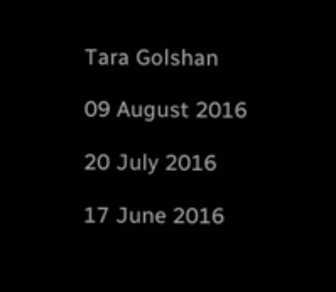Tara Golshan

09 August 2016

20 July 2016

17 June 2016